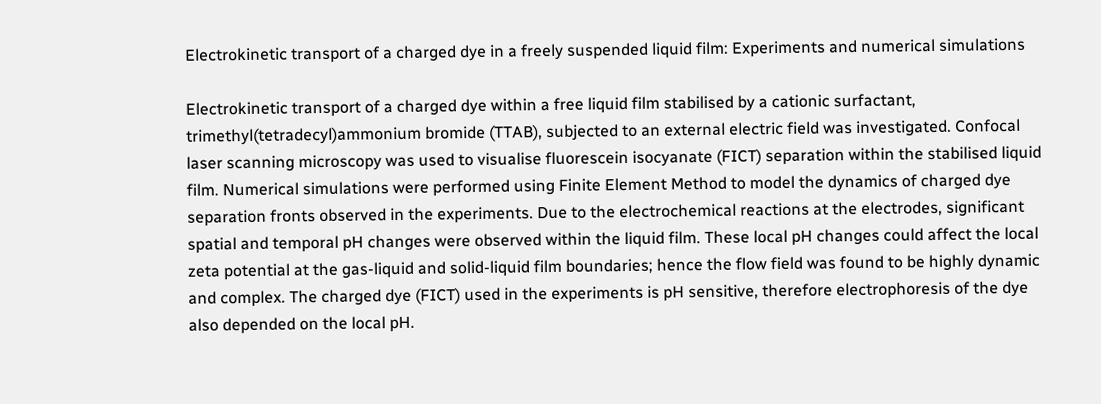Electrokinetic transport of a charged dye in a freely suspended liquid film: Experiments and numerical simulations

Electrokinetic transport of a charged dye within a free liquid film stabilised by a cationic surfactant, trimethyl(tetradecyl)ammonium bromide (TTAB), subjected to an external electric field was investigated. Confocal laser scanning microscopy was used to visualise fluorescein isocyanate (FICT) separation within the stabilised liquid film. Numerical simulations were performed using Finite Element Method to model the dynamics of charged dye separation fronts observed in the experiments. Due to the electrochemical reactions at the electrodes, significant spatial and temporal pH changes were observed within the liquid film. These local pH changes could affect the local zeta potential at the gas-liquid and solid-liquid film boundaries; hence the flow field was found to be highly dynamic and complex. The charged dye (FICT) used in the experiments is pH sensitive, therefore electrophoresis of the dye also depended on the local pH.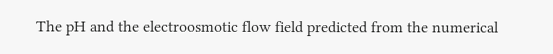The pH and the electroosmotic flow field predicted from the numerical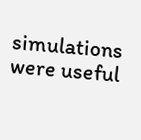simulations were useful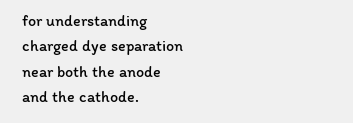for understanding charged dye separation near both the anode and the cathode.